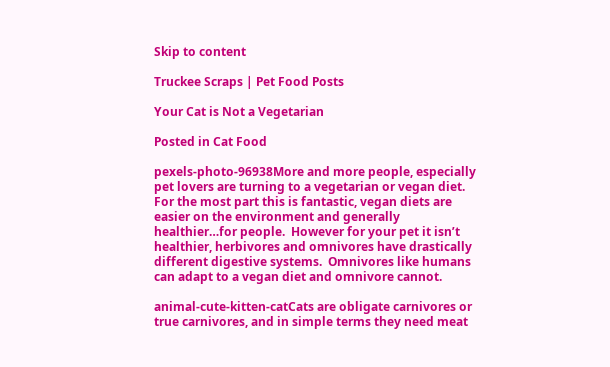Skip to content

Truckee Scraps | Pet Food Posts

Your Cat is Not a Vegetarian

Posted in Cat Food

pexels-photo-96938More and more people, especially pet lovers are turning to a vegetarian or vegan diet.  For the most part this is fantastic, vegan diets are easier on the environment and generally healthier…for people.  However for your pet it isn’t healthier, herbivores and omnivores have drastically different digestive systems.  Omnivores like humans can adapt to a vegan diet and omnivore cannot.

animal-cute-kitten-catCats are obligate carnivores or true carnivores, and in simple terms they need meat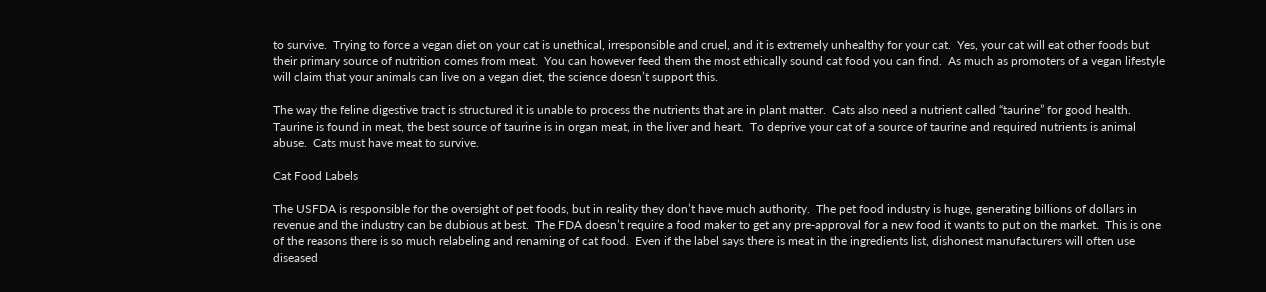to survive.  Trying to force a vegan diet on your cat is unethical, irresponsible and cruel, and it is extremely unhealthy for your cat.  Yes, your cat will eat other foods but their primary source of nutrition comes from meat.  You can however feed them the most ethically sound cat food you can find.  As much as promoters of a vegan lifestyle will claim that your animals can live on a vegan diet, the science doesn’t support this.

The way the feline digestive tract is structured it is unable to process the nutrients that are in plant matter.  Cats also need a nutrient called “taurine” for good health.  Taurine is found in meat, the best source of taurine is in organ meat, in the liver and heart.  To deprive your cat of a source of taurine and required nutrients is animal abuse.  Cats must have meat to survive.

Cat Food Labels

The USFDA is responsible for the oversight of pet foods, but in reality they don’t have much authority.  The pet food industry is huge, generating billions of dollars in revenue and the industry can be dubious at best.  The FDA doesn’t require a food maker to get any pre-approval for a new food it wants to put on the market.  This is one of the reasons there is so much relabeling and renaming of cat food.  Even if the label says there is meat in the ingredients list, dishonest manufacturers will often use diseased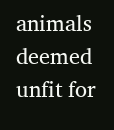animals deemed unfit for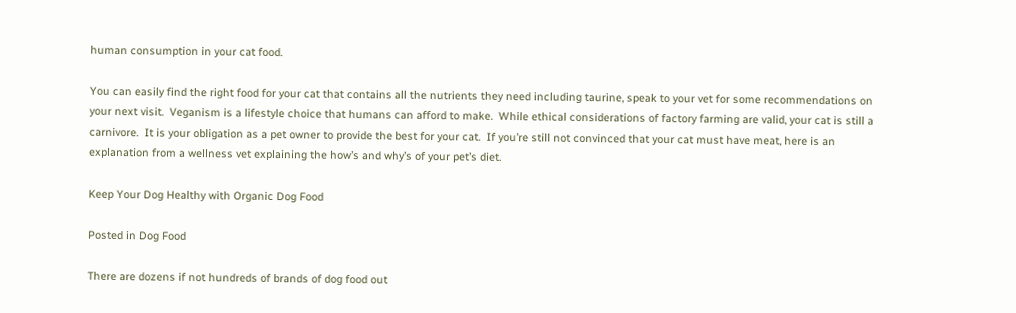human consumption in your cat food.

You can easily find the right food for your cat that contains all the nutrients they need including taurine, speak to your vet for some recommendations on your next visit.  Veganism is a lifestyle choice that humans can afford to make.  While ethical considerations of factory farming are valid, your cat is still a carnivore.  It is your obligation as a pet owner to provide the best for your cat.  If you’re still not convinced that your cat must have meat, here is an explanation from a wellness vet explaining the how’s and why’s of your pet’s diet.

Keep Your Dog Healthy with Organic Dog Food

Posted in Dog Food

There are dozens if not hundreds of brands of dog food out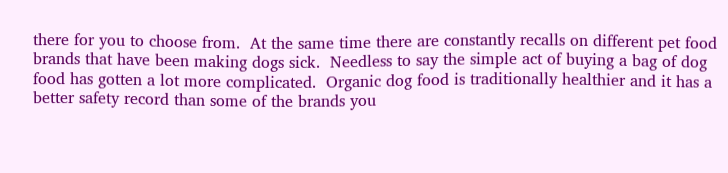there for you to choose from.  At the same time there are constantly recalls on different pet food brands that have been making dogs sick.  Needless to say the simple act of buying a bag of dog food has gotten a lot more complicated.  Organic dog food is traditionally healthier and it has a better safety record than some of the brands you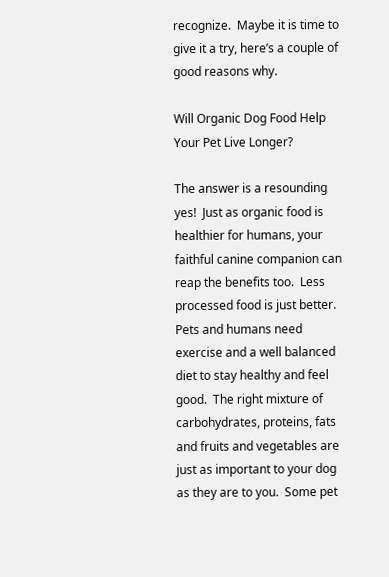recognize.  Maybe it is time to give it a try, here’s a couple of good reasons why.

Will Organic Dog Food Help Your Pet Live Longer?

The answer is a resounding yes!  Just as organic food is healthier for humans, your faithful canine companion can reap the benefits too.  Less processed food is just better.  Pets and humans need exercise and a well balanced diet to stay healthy and feel good.  The right mixture of carbohydrates, proteins, fats and fruits and vegetables are just as important to your dog as they are to you.  Some pet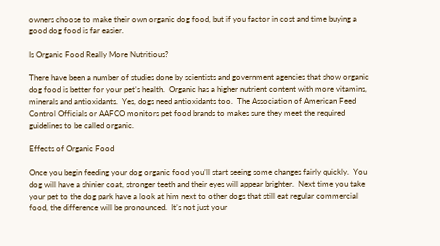owners choose to make their own organic dog food, but if you factor in cost and time buying a good dog food is far easier.

Is Organic Food Really More Nutritious?

There have been a number of studies done by scientists and government agencies that show organic dog food is better for your pet’s health.  Organic has a higher nutrient content with more vitamins, minerals and antioxidants.  Yes, dogs need antioxidants too.  The Association of American Feed Control Officials or AAFCO monitors pet food brands to makes sure they meet the required guidelines to be called organic.

Effects of Organic Food

Once you begin feeding your dog organic food you’ll start seeing some changes fairly quickly.  You dog will have a shinier coat, stronger teeth and their eyes will appear brighter.  Next time you take your pet to the dog park have a look at him next to other dogs that still eat regular commercial food, the difference will be pronounced.  It’s not just your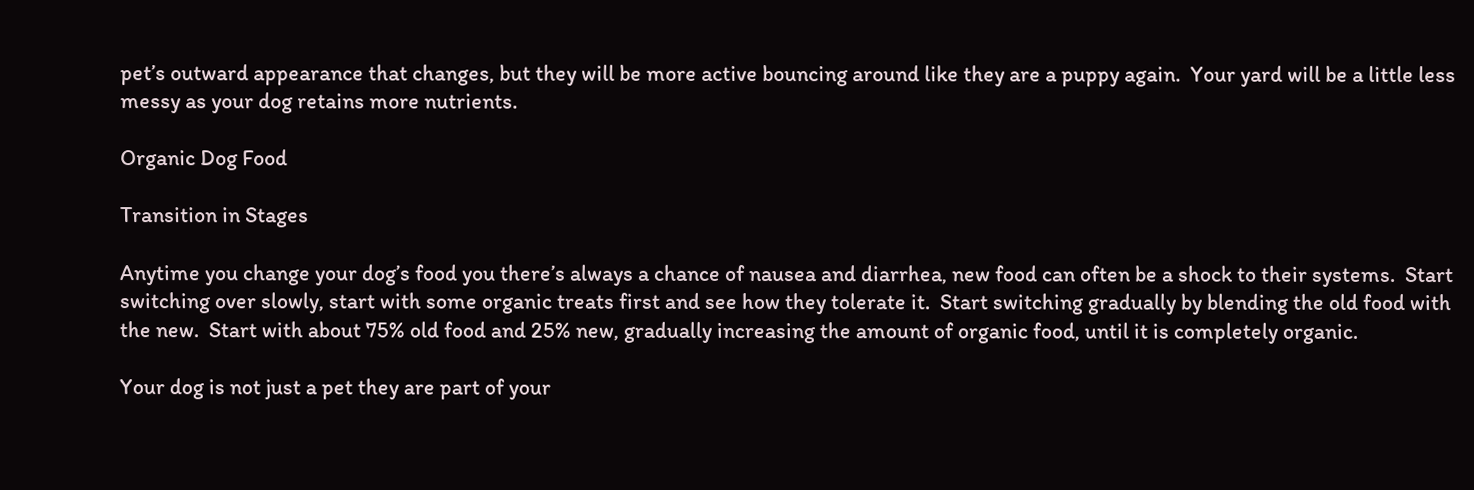pet’s outward appearance that changes, but they will be more active bouncing around like they are a puppy again.  Your yard will be a little less messy as your dog retains more nutrients.

Organic Dog Food

Transition in Stages

Anytime you change your dog’s food you there’s always a chance of nausea and diarrhea, new food can often be a shock to their systems.  Start switching over slowly, start with some organic treats first and see how they tolerate it.  Start switching gradually by blending the old food with the new.  Start with about 75% old food and 25% new, gradually increasing the amount of organic food, until it is completely organic.

Your dog is not just a pet they are part of your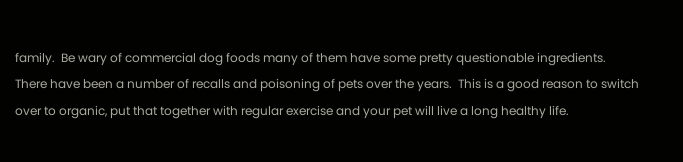family.  Be wary of commercial dog foods many of them have some pretty questionable ingredients.  There have been a number of recalls and poisoning of pets over the years.  This is a good reason to switch over to organic, put that together with regular exercise and your pet will live a long healthy life.